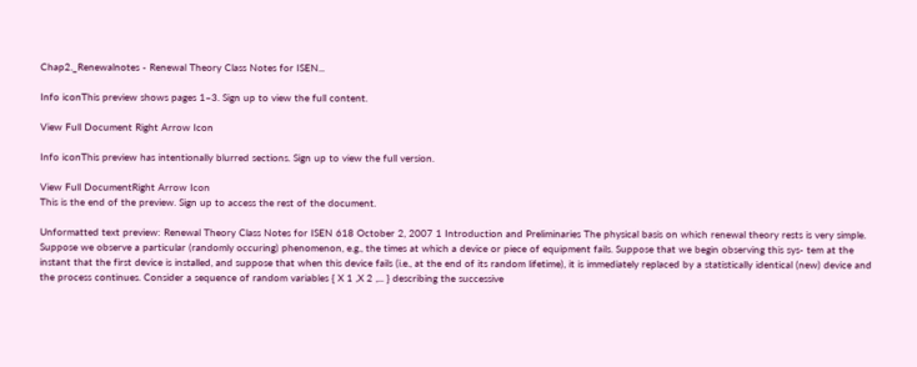Chap2._Renewalnotes - Renewal Theory Class Notes for ISEN...

Info iconThis preview shows pages 1–3. Sign up to view the full content.

View Full Document Right Arrow Icon

Info iconThis preview has intentionally blurred sections. Sign up to view the full version.

View Full DocumentRight Arrow Icon
This is the end of the preview. Sign up to access the rest of the document.

Unformatted text preview: Renewal Theory Class Notes for ISEN 618 October 2, 2007 1 Introduction and Preliminaries The physical basis on which renewal theory rests is very simple. Suppose we observe a particular (randomly occuring) phenomenon, e.g., the times at which a device or piece of equipment fails. Suppose that we begin observing this sys- tem at the instant that the first device is installed, and suppose that when this device fails (i.e., at the end of its random lifetime), it is immediately replaced by a statistically identical (new) device and the process continues. Consider a sequence of random variables { X 1 ,X 2 ,... } describing the successive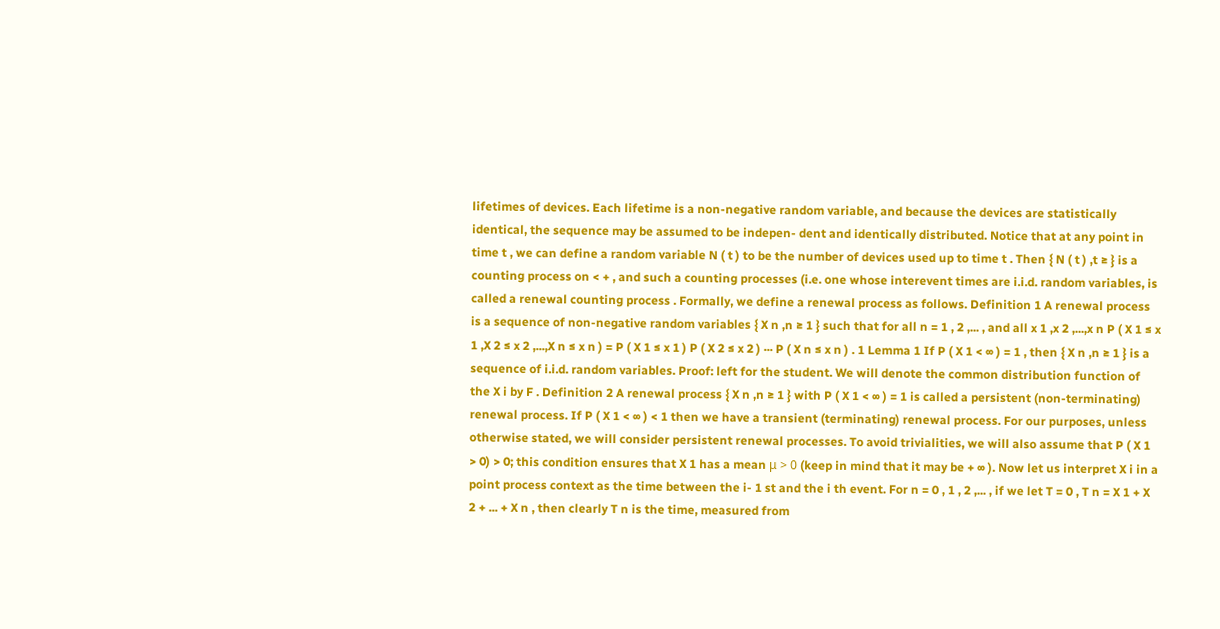lifetimes of devices. Each lifetime is a non-negative random variable, and because the devices are statistically identical, the sequence may be assumed to be indepen- dent and identically distributed. Notice that at any point in time t , we can define a random variable N ( t ) to be the number of devices used up to time t . Then { N ( t ) ,t ≥ } is a counting process on < + , and such a counting processes (i.e. one whose interevent times are i.i.d. random variables, is called a renewal counting process . Formally, we define a renewal process as follows. Definition 1 A renewal process is a sequence of non-negative random variables { X n ,n ≥ 1 } such that for all n = 1 , 2 ,... , and all x 1 ,x 2 ,...,x n P ( X 1 ≤ x 1 ,X 2 ≤ x 2 ,...,X n ≤ x n ) = P ( X 1 ≤ x 1 ) P ( X 2 ≤ x 2 ) ··· P ( X n ≤ x n ) . 1 Lemma 1 If P ( X 1 < ∞ ) = 1 , then { X n ,n ≥ 1 } is a sequence of i.i.d. random variables. Proof: left for the student. We will denote the common distribution function of the X i by F . Definition 2 A renewal process { X n ,n ≥ 1 } with P ( X 1 < ∞ ) = 1 is called a persistent (non-terminating) renewal process. If P ( X 1 < ∞ ) < 1 then we have a transient (terminating) renewal process. For our purposes, unless otherwise stated, we will consider persistent renewal processes. To avoid trivialities, we will also assume that P ( X 1 > 0) > 0; this condition ensures that X 1 has a mean μ > 0 (keep in mind that it may be + ∞ ). Now let us interpret X i in a point process context as the time between the i- 1 st and the i th event. For n = 0 , 1 , 2 ,... , if we let T = 0 , T n = X 1 + X 2 + ... + X n , then clearly T n is the time, measured from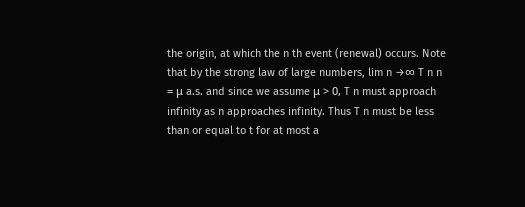the origin, at which the n th event (renewal) occurs. Note that by the strong law of large numbers, lim n →∞ T n n = μ a.s. and since we assume μ > 0, T n must approach infinity as n approaches infinity. Thus T n must be less than or equal to t for at most a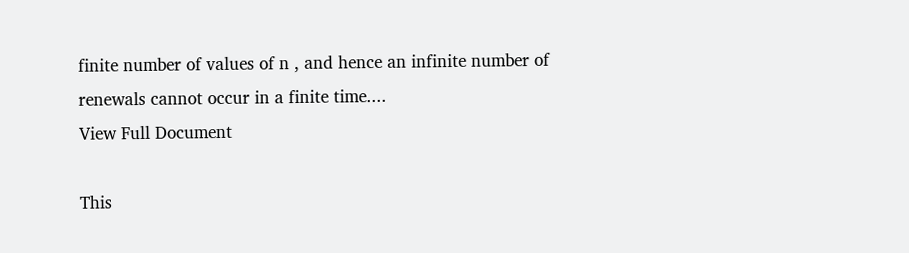finite number of values of n , and hence an infinite number of renewals cannot occur in a finite time....
View Full Document

This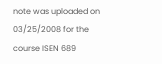note was uploaded on 03/25/2008 for the course ISEN 689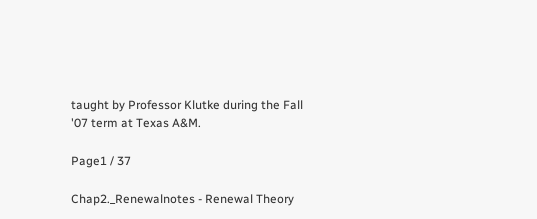taught by Professor Klutke during the Fall '07 term at Texas A&M.

Page1 / 37

Chap2._Renewalnotes - Renewal Theory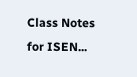Class Notes for ISEN...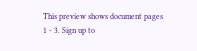This preview shows document pages 1 - 3. Sign up to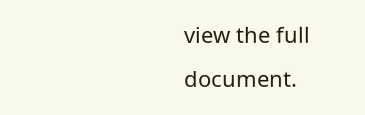view the full document.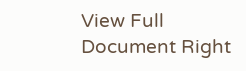View Full Document Right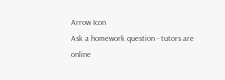Arrow Icon
Ask a homework question - tutors are online